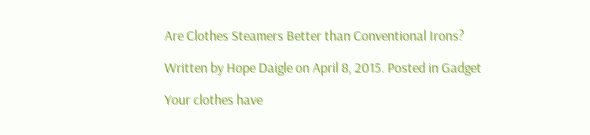Are Clothes Steamers Better than Conventional Irons?

Written by Hope Daigle on April 8, 2015. Posted in Gadget

Your clothes have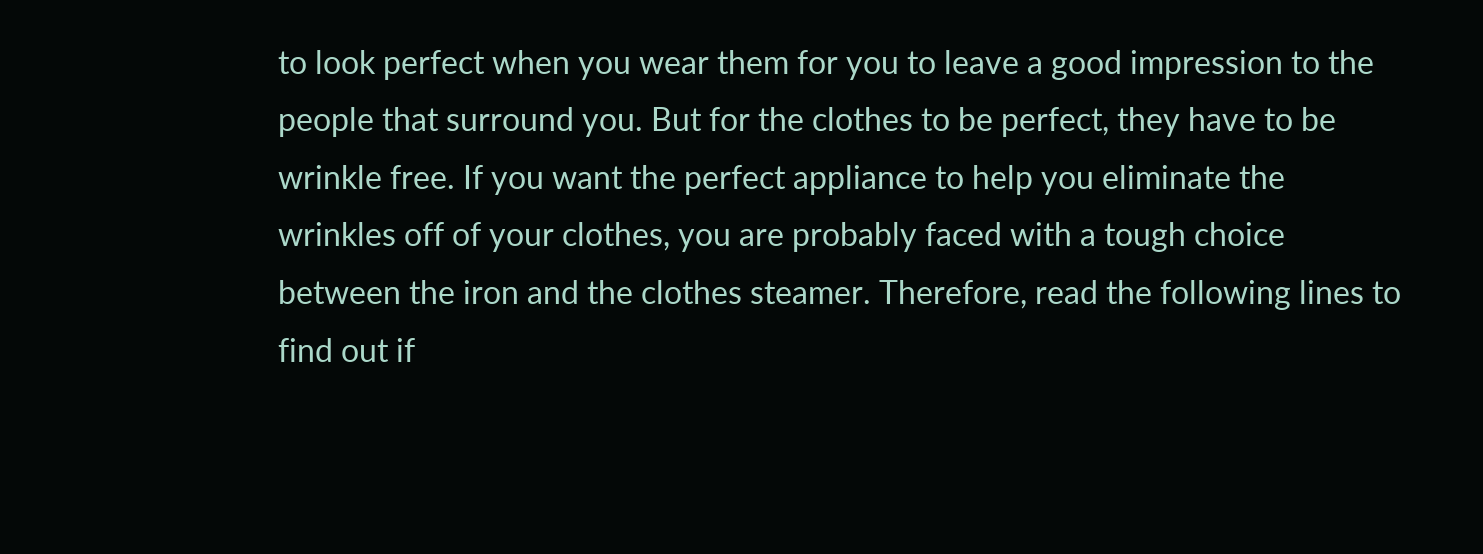to look perfect when you wear them for you to leave a good impression to the people that surround you. But for the clothes to be perfect, they have to be wrinkle free. If you want the perfect appliance to help you eliminate the wrinkles off of your clothes, you are probably faced with a tough choice between the iron and the clothes steamer. Therefore, read the following lines to find out if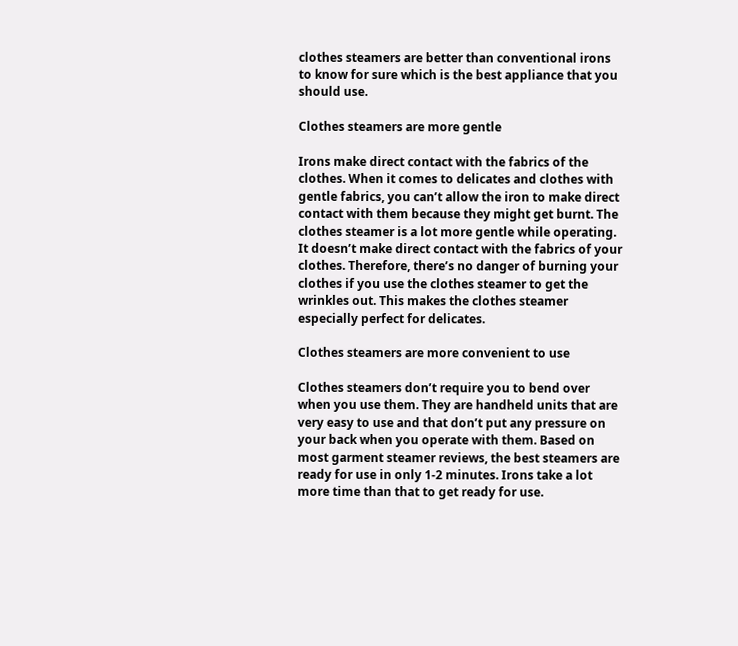clothes steamers are better than conventional irons to know for sure which is the best appliance that you should use.

Clothes steamers are more gentle

Irons make direct contact with the fabrics of the clothes. When it comes to delicates and clothes with gentle fabrics, you can’t allow the iron to make direct contact with them because they might get burnt. The clothes steamer is a lot more gentle while operating. It doesn’t make direct contact with the fabrics of your clothes. Therefore, there’s no danger of burning your clothes if you use the clothes steamer to get the wrinkles out. This makes the clothes steamer especially perfect for delicates.

Clothes steamers are more convenient to use

Clothes steamers don’t require you to bend over when you use them. They are handheld units that are very easy to use and that don’t put any pressure on your back when you operate with them. Based on most garment steamer reviews, the best steamers are ready for use in only 1-2 minutes. Irons take a lot more time than that to get ready for use.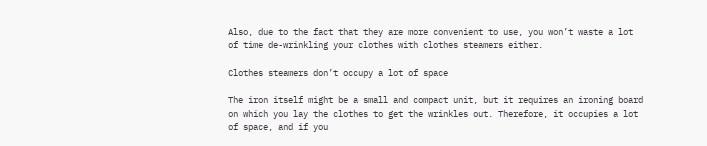Also, due to the fact that they are more convenient to use, you won’t waste a lot of time de-wrinkling your clothes with clothes steamers either.

Clothes steamers don’t occupy a lot of space

The iron itself might be a small and compact unit, but it requires an ironing board on which you lay the clothes to get the wrinkles out. Therefore, it occupies a lot of space, and if you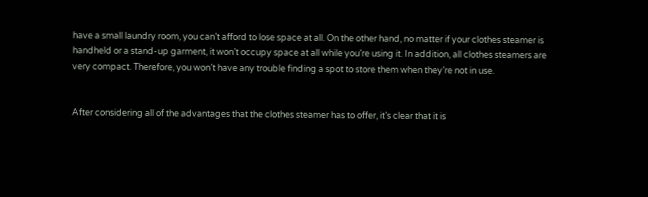have a small laundry room, you can’t afford to lose space at all. On the other hand, no matter if your clothes steamer is handheld or a stand-up garment, it won’t occupy space at all while you’re using it. In addition, all clothes steamers are very compact. Therefore, you won’t have any trouble finding a spot to store them when they’re not in use.


After considering all of the advantages that the clothes steamer has to offer, it’s clear that it is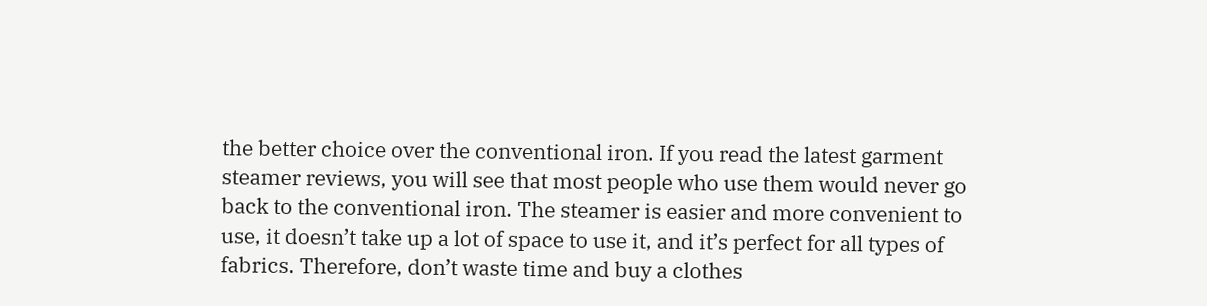the better choice over the conventional iron. If you read the latest garment steamer reviews, you will see that most people who use them would never go back to the conventional iron. The steamer is easier and more convenient to use, it doesn’t take up a lot of space to use it, and it’s perfect for all types of fabrics. Therefore, don’t waste time and buy a clothes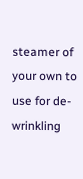steamer of your own to use for de-wrinkling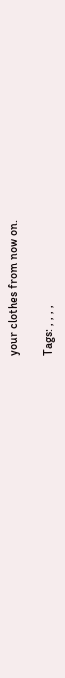your clothes from now on.

Tags: , , , ,